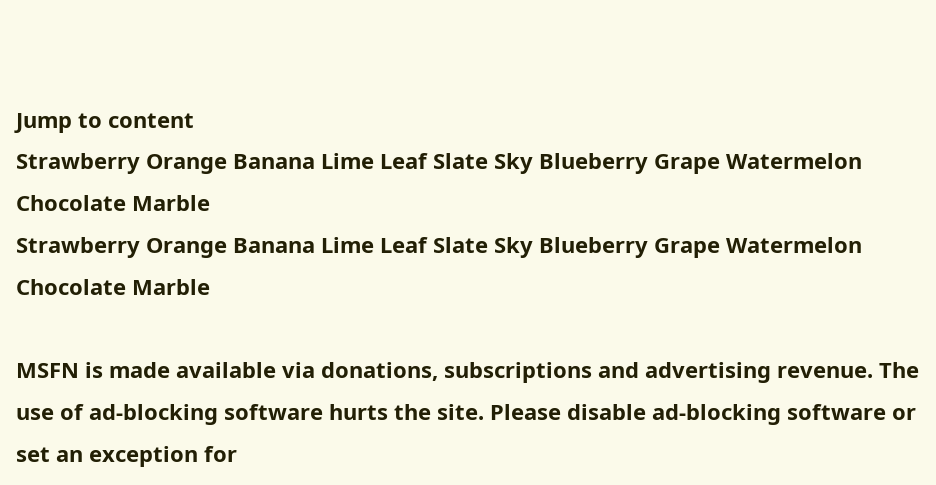Jump to content
Strawberry Orange Banana Lime Leaf Slate Sky Blueberry Grape Watermelon Chocolate Marble
Strawberry Orange Banana Lime Leaf Slate Sky Blueberry Grape Watermelon Chocolate Marble

MSFN is made available via donations, subscriptions and advertising revenue. The use of ad-blocking software hurts the site. Please disable ad-blocking software or set an exception for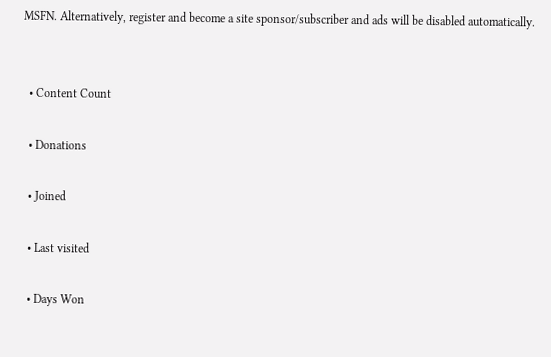MSFN. Alternatively, register and become a site sponsor/subscriber and ads will be disabled automatically.


  • Content Count

  • Donations

  • Joined

  • Last visited

  • Days Won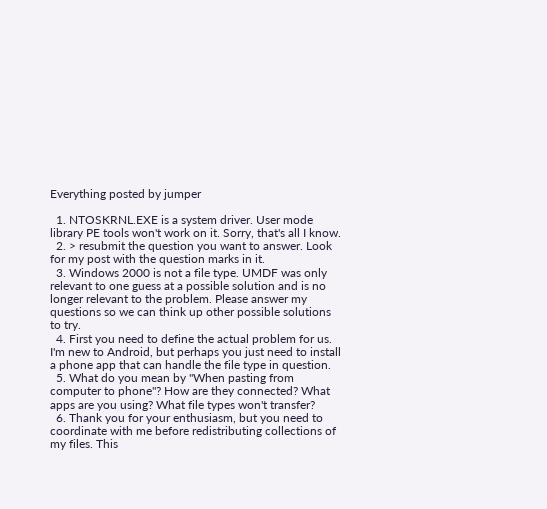Everything posted by jumper

  1. NTOSKRNL.EXE is a system driver. User mode library PE tools won't work on it. Sorry, that's all I know.
  2. > resubmit the question you want to answer. Look for my post with the question marks in it.
  3. Windows 2000 is not a file type. UMDF was only relevant to one guess at a possible solution and is no longer relevant to the problem. Please answer my questions so we can think up other possible solutions to try.
  4. First you need to define the actual problem for us. I'm new to Android, but perhaps you just need to install a phone app that can handle the file type in question.
  5. What do you mean by "When pasting from computer to phone"? How are they connected? What apps are you using? What file types won't transfer?
  6. Thank you for your enthusiasm, but you need to coordinate with me before redistributing collections of my files. This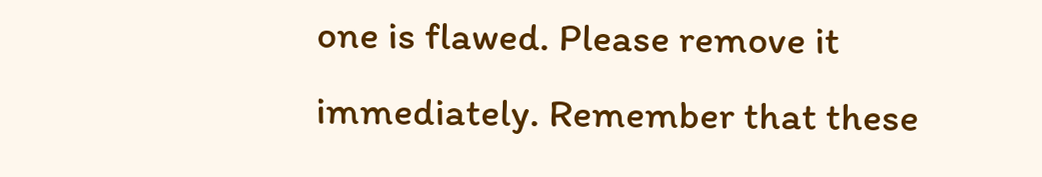one is flawed. Please remove it immediately. Remember that these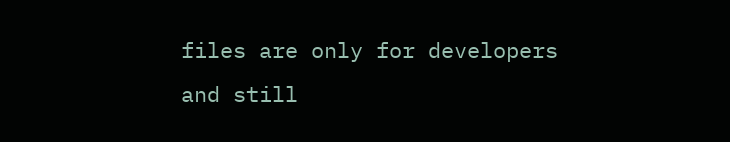files are only for developers and still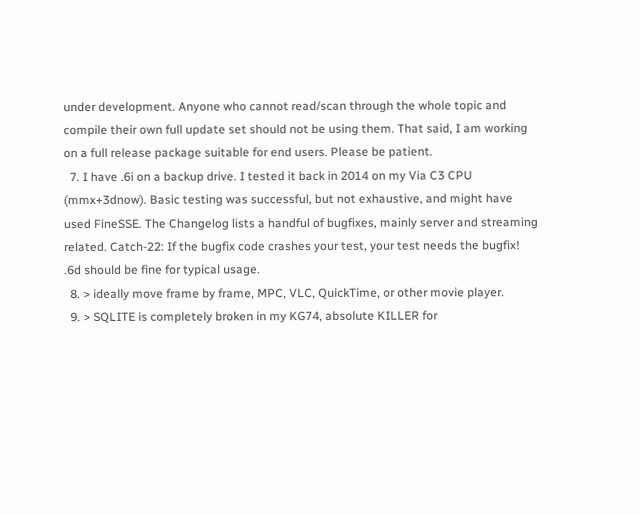under development. Anyone who cannot read/scan through the whole topic and compile their own full update set should not be using them. That said, I am working on a full release package suitable for end users. Please be patient.
  7. I have .6i on a backup drive. I tested it back in 2014 on my Via C3 CPU (mmx+3dnow). Basic testing was successful, but not exhaustive, and might have used FineSSE. The Changelog lists a handful of bugfixes, mainly server and streaming related. Catch-22: If the bugfix code crashes your test, your test needs the bugfix! .6d should be fine for typical usage.
  8. > ideally move frame by frame, MPC, VLC, QuickTime, or other movie player.
  9. > SQLITE is completely broken in my KG74, absolute KILLER for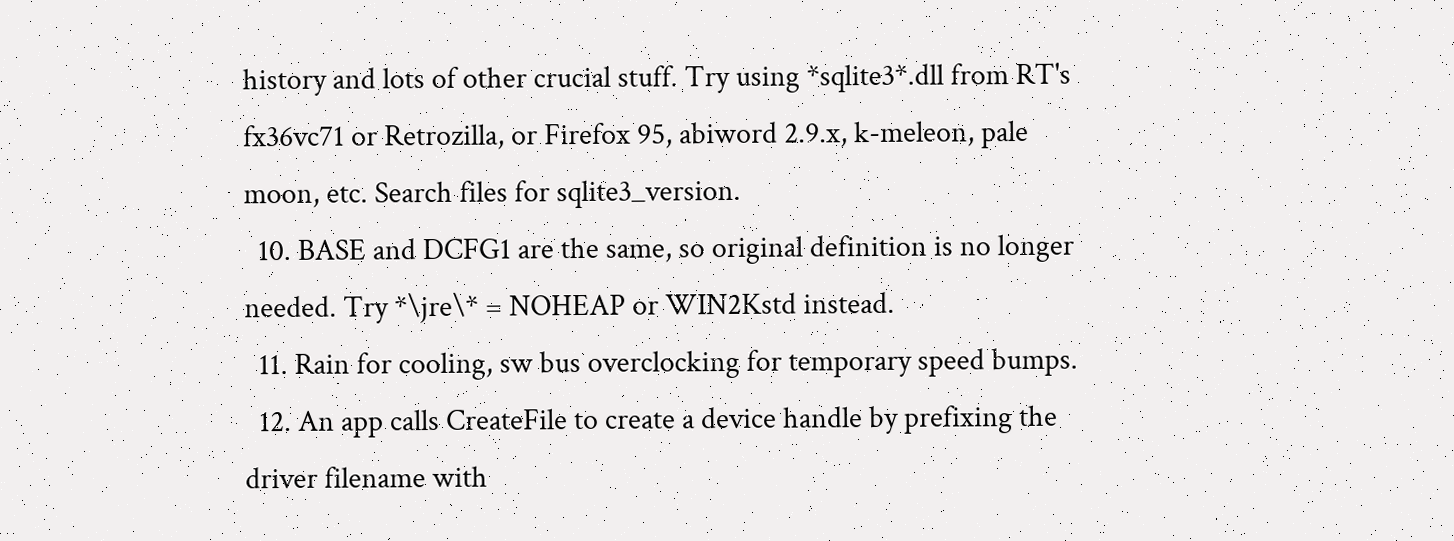history and lots of other crucial stuff. Try using *sqlite3*.dll from RT's fx36vc71 or Retrozilla, or Firefox 95, abiword 2.9.x, k-meleon, pale moon, etc. Search files for sqlite3_version.
  10. BASE and DCFG1 are the same, so original definition is no longer needed. Try *\jre\* = NOHEAP or WIN2Kstd instead.
  11. Rain for cooling, sw bus overclocking for temporary speed bumps.
  12. An app calls CreateFile to create a device handle by prefixing the driver filename with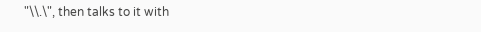"\\.\", then talks to it with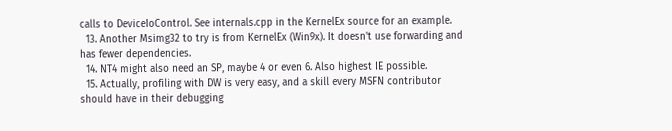calls to DeviceIoControl. See internals.cpp in the KernelEx source for an example.
  13. Another Msimg32 to try is from KernelEx (Win9x). It doesn't use forwarding and has fewer dependencies.
  14. NT4 might also need an SP, maybe 4 or even 6. Also highest IE possible.
  15. Actually, profiling with DW is very easy, and a skill every MSFN contributor should have in their debugging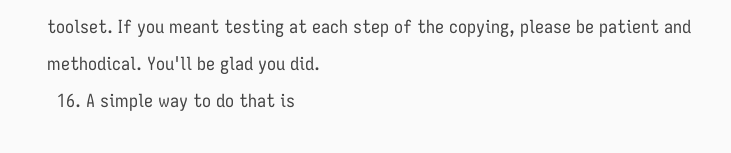toolset. If you meant testing at each step of the copying, please be patient and methodical. You'll be glad you did.
  16. A simple way to do that is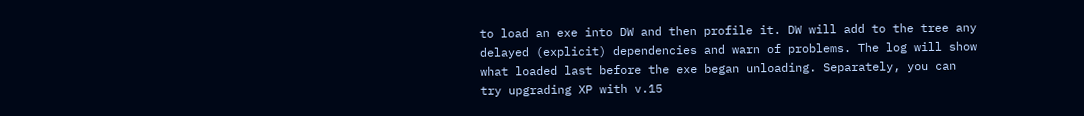to load an exe into DW and then profile it. DW will add to the tree any delayed (explicit) dependencies and warn of problems. The log will show what loaded last before the exe began unloading. Separately, you can try upgrading XP with v.15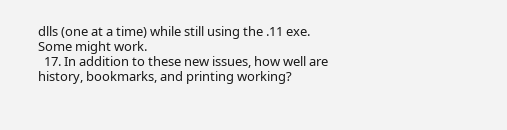dlls (one at a time) while still using the .11 exe. Some might work.
  17. In addition to these new issues, how well are history, bookmarks, and printing working?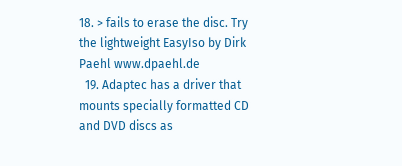18. > fails to erase the disc. Try the lightweight EasyIso by Dirk Paehl www.dpaehl.de
  19. Adaptec has a driver that mounts specially formatted CD and DVD discs as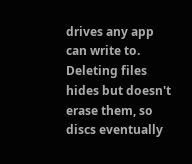drives any app can write to. Deleting files hides but doesn't erase them, so discs eventually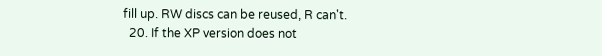fill up. RW discs can be reused, R can't.
  20. If the XP version does not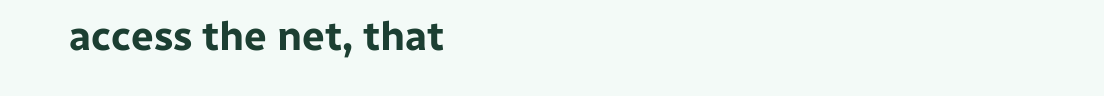access the net, that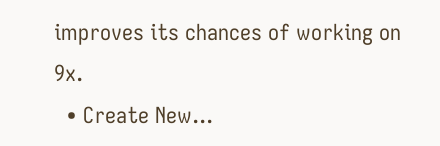improves its chances of working on 9x.
  • Create New...